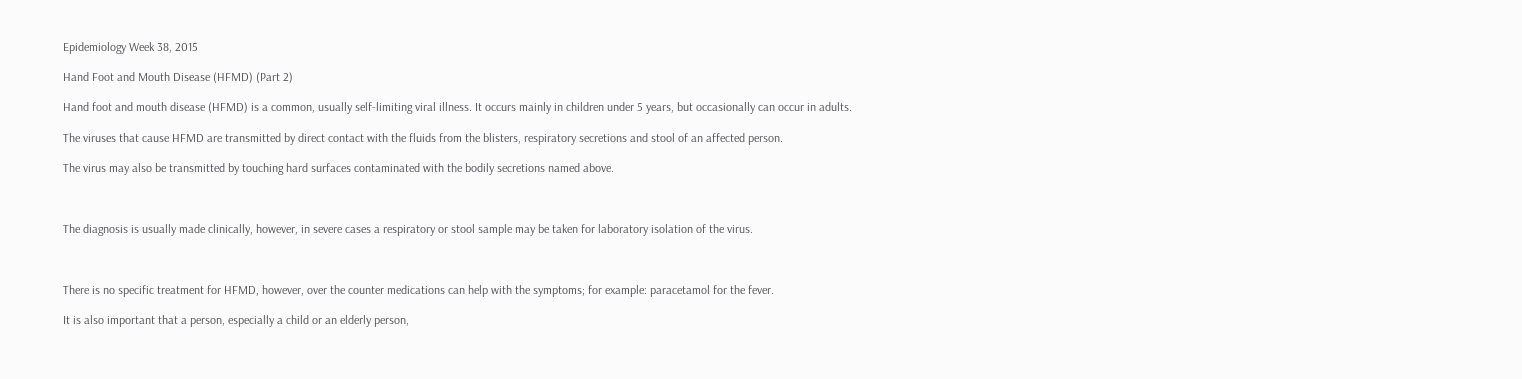Epidemiology Week 38, 2015

Hand Foot and Mouth Disease (HFMD) (Part 2)

Hand foot and mouth disease (HFMD) is a common, usually self-limiting viral illness. It occurs mainly in children under 5 years, but occasionally can occur in adults.

The viruses that cause HFMD are transmitted by direct contact with the fluids from the blisters, respiratory secretions and stool of an affected person.

The virus may also be transmitted by touching hard surfaces contaminated with the bodily secretions named above.



The diagnosis is usually made clinically, however, in severe cases a respiratory or stool sample may be taken for laboratory isolation of the virus.



There is no specific treatment for HFMD, however, over the counter medications can help with the symptoms; for example: paracetamol for the fever.

It is also important that a person, especially a child or an elderly person,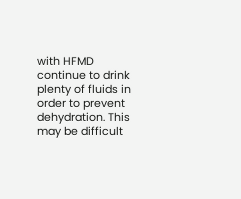with HFMD continue to drink plenty of fluids in order to prevent dehydration. This may be difficult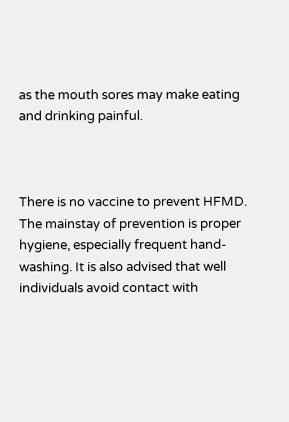as the mouth sores may make eating and drinking painful.



There is no vaccine to prevent HFMD. The mainstay of prevention is proper hygiene, especially frequent hand-washing. It is also advised that well individuals avoid contact with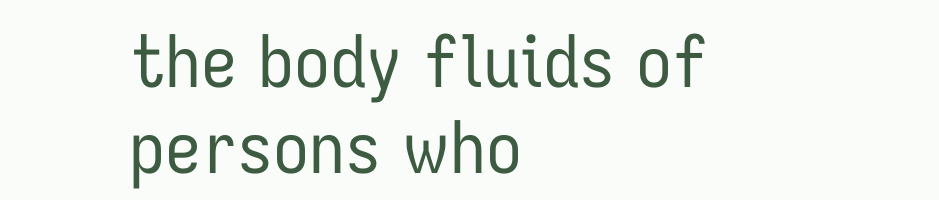the body fluids of persons who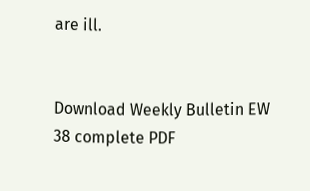are ill.


Download Weekly Bulletin EW 38 complete PDF